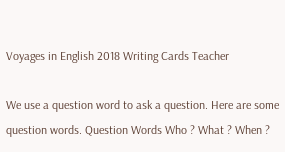Voyages in English 2018 Writing Cards Teacher

We use a question word to ask a question. Here are some question words. Question Words Who ? What ? When ?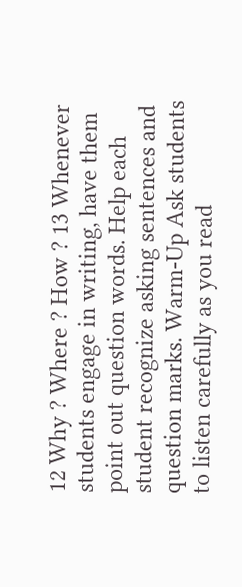12 Why ? Where ? How ? 13 Whenever students engage in writing, have them point out question words. Help each student recognize asking sentences and question marks. Warm-Up Ask students to listen carefully as you read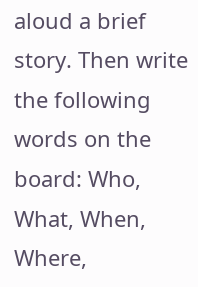aloud a brief story. Then write the following words on the board: Who, What, When, Where,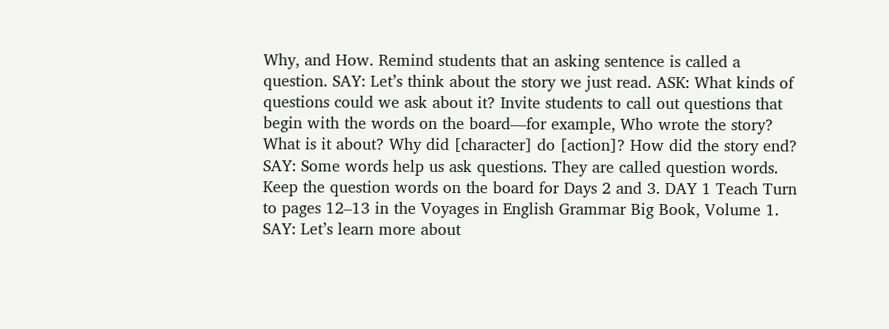Why, and How. Remind students that an asking sentence is called a question. SAY: Let’s think about the story we just read. ASK: What kinds of questions could we ask about it? Invite students to call out questions that begin with the words on the board—for example, Who wrote the story? What is it about? Why did [character] do [action]? How did the story end? SAY: Some words help us ask questions. They are called question words. Keep the question words on the board for Days 2 and 3. DAY 1 Teach Turn to pages 12–13 in the Voyages in English Grammar Big Book, Volume 1. SAY: Let’s learn more about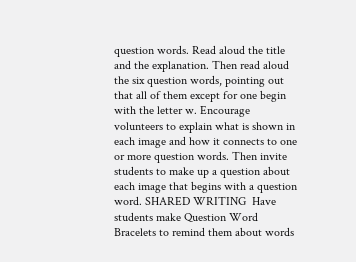question words. Read aloud the title and the explanation. Then read aloud the six question words, pointing out that all of them except for one begin with the letter w. Encourage volunteers to explain what is shown in each image and how it connects to one or more question words. Then invite students to make up a question about each image that begins with a question word. SHARED WRITING  Have students make Question Word Bracelets to remind them about words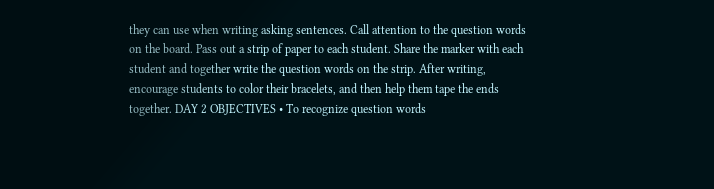they can use when writing asking sentences. Call attention to the question words on the board. Pass out a strip of paper to each student. Share the marker with each student and together write the question words on the strip. After writing, encourage students to color their bracelets, and then help them tape the ends together. DAY 2 OBJECTIVES • To recognize question words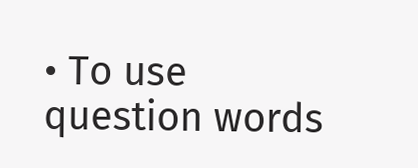• To use question words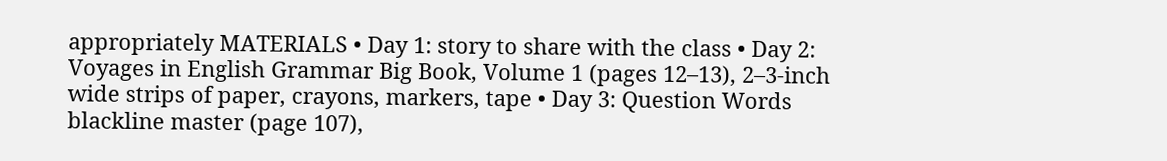appropriately MATERIALS • Day 1: story to share with the class • Day 2: Voyages in English Grammar Big Book, Volume 1 (pages 12–13), 2–3-inch wide strips of paper, crayons, markers, tape • Day 3: Question Words blackline master (page 107),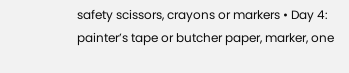safety scissors, crayons or markers • Day 4: painter’s tape or butcher paper, marker, one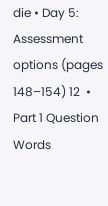die • Day 5: Assessment options (pages 148–154) 12  •  Part 1 Question Words